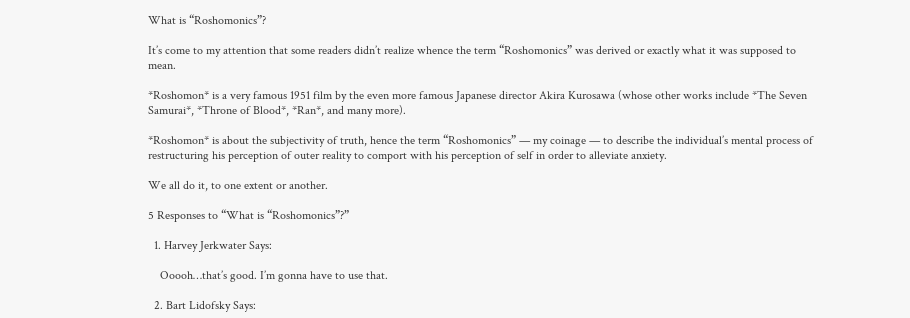What is “Roshomonics”?

It’s come to my attention that some readers didn’t realize whence the term “Roshomonics” was derived or exactly what it was supposed to mean.

*Roshomon* is a very famous 1951 film by the even more famous Japanese director Akira Kurosawa (whose other works include *The Seven Samurai*, *Throne of Blood*, *Ran*, and many more).

*Roshomon* is about the subjectivity of truth, hence the term “Roshomonics” — my coinage — to describe the individual’s mental process of restructuring his perception of outer reality to comport with his perception of self in order to alleviate anxiety.

We all do it, to one extent or another.

5 Responses to “What is “Roshomonics”?”

  1. Harvey Jerkwater Says:

    Ooooh…that’s good. I’m gonna have to use that.

  2. Bart Lidofsky Says: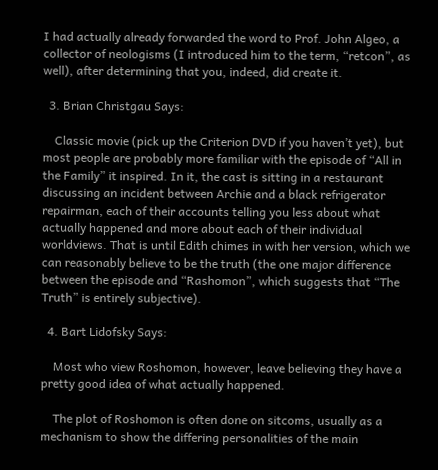I had actually already forwarded the word to Prof. John Algeo, a collector of neologisms (I introduced him to the term, “retcon”, as well), after determining that you, indeed, did create it.

  3. Brian Christgau Says:

    Classic movie (pick up the Criterion DVD if you haven’t yet), but most people are probably more familiar with the episode of “All in the Family” it inspired. In it, the cast is sitting in a restaurant discussing an incident between Archie and a black refrigerator repairman, each of their accounts telling you less about what actually happened and more about each of their individual worldviews. That is until Edith chimes in with her version, which we can reasonably believe to be the truth (the one major difference between the episode and “Rashomon”, which suggests that “The Truth” is entirely subjective).

  4. Bart Lidofsky Says:

    Most who view Roshomon, however, leave believing they have a pretty good idea of what actually happened.

    The plot of Roshomon is often done on sitcoms, usually as a mechanism to show the differing personalities of the main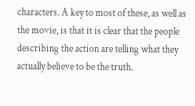characters. A key to most of these, as well as the movie, is that it is clear that the people describing the action are telling what they actually believe to be the truth.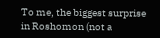To me, the biggest surprise in Roshomon (not a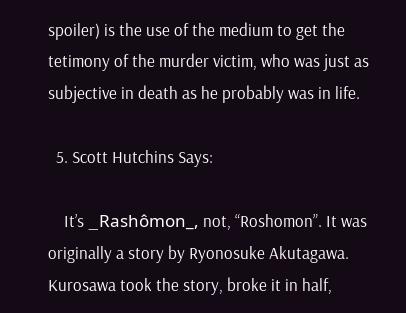spoiler) is the use of the medium to get the tetimony of the murder victim, who was just as subjective in death as he probably was in life.

  5. Scott Hutchins Says:

    It’s _Rashômon_, not, “Roshomon”. It was originally a story by Ryonosuke Akutagawa. Kurosawa took the story, broke it in half,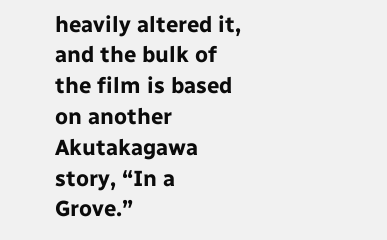heavily altered it, and the bulk of the film is based on another Akutakagawa story, “In a Grove.”